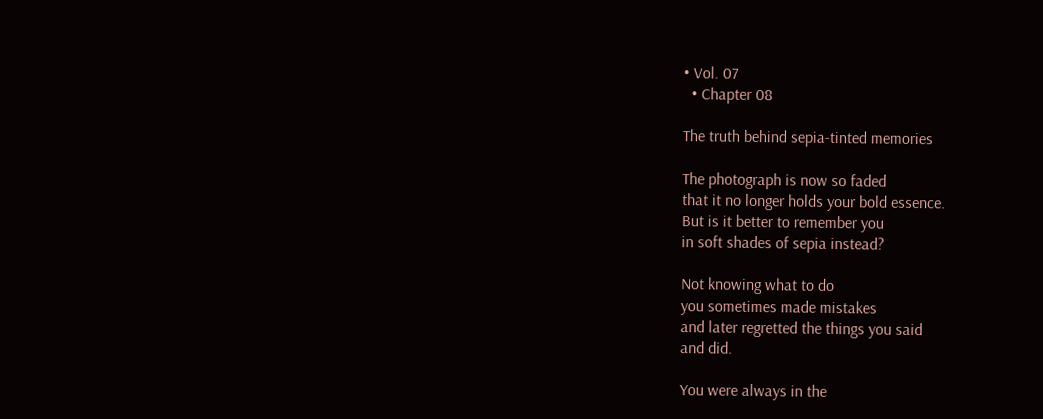• Vol. 07
  • Chapter 08

The truth behind sepia-tinted memories

The photograph is now so faded
that it no longer holds your bold essence.
But is it better to remember you
in soft shades of sepia instead?

Not knowing what to do
you sometimes made mistakes
and later regretted the things you said
and did.

You were always in the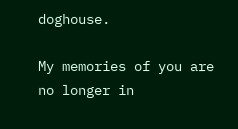doghouse.

My memories of you are no longer in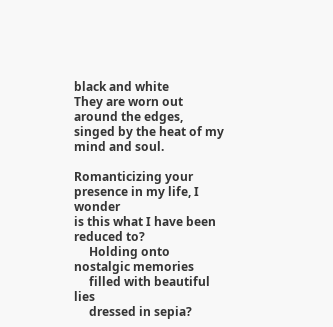black and white
They are worn out around the edges,
singed by the heat of my mind and soul.

Romanticizing your presence in my life, I wonder
is this what I have been reduced to?
     Holding onto nostalgic memories
     filled with beautiful lies
     dressed in sepia?